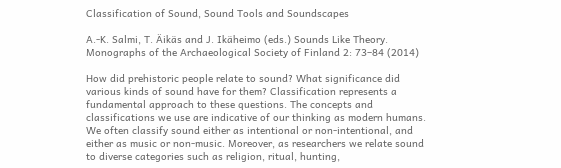Classification of Sound, Sound Tools and Soundscapes

A.-K. Salmi, T. Äikäs and J. Ikäheimo (eds.) Sounds Like Theory. Monographs of the Archaeological Society of Finland 2: 73–84 (2014)

How did prehistoric people relate to sound? What significance did various kinds of sound have for them? Classification represents a fundamental approach to these questions. The concepts and classifications we use are indicative of our thinking as modern humans. We often classify sound either as intentional or non-intentional, and either as music or non-music. Moreover, as researchers we relate sound to diverse categories such as religion, ritual, hunting,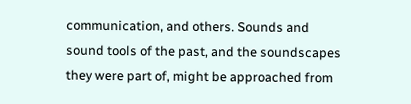communication, and others. Sounds and sound tools of the past, and the soundscapes they were part of, might be approached from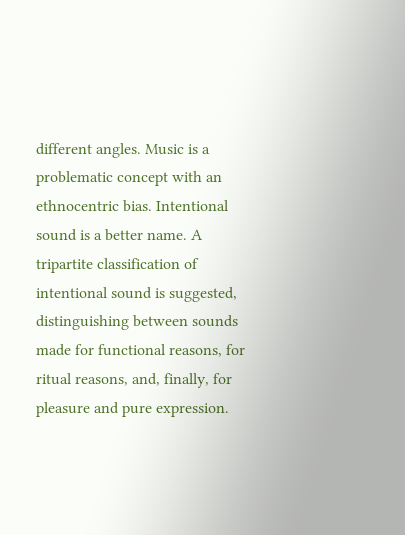different angles. Music is a problematic concept with an ethnocentric bias. Intentional sound is a better name. A tripartite classification of intentional sound is suggested, distinguishing between sounds made for functional reasons, for ritual reasons, and, finally, for pleasure and pure expression.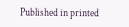Published in printed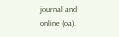journal and online (oa).